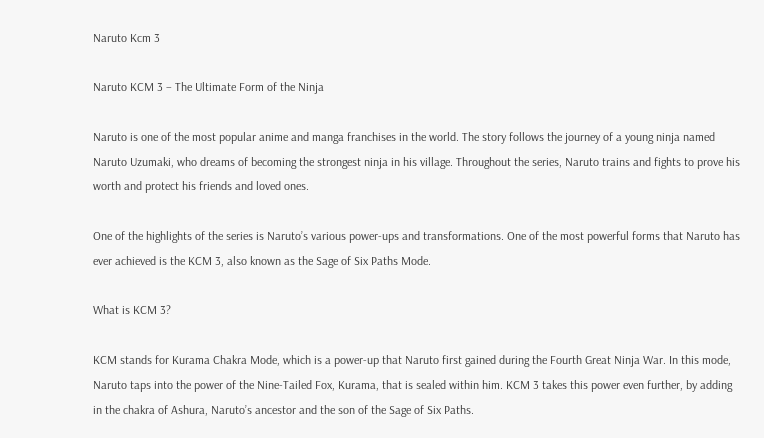Naruto Kcm 3

Naruto KCM 3 – The Ultimate Form of the Ninja

Naruto is one of the most popular anime and manga franchises in the world. The story follows the journey of a young ninja named Naruto Uzumaki, who dreams of becoming the strongest ninja in his village. Throughout the series, Naruto trains and fights to prove his worth and protect his friends and loved ones.

One of the highlights of the series is Naruto’s various power-ups and transformations. One of the most powerful forms that Naruto has ever achieved is the KCM 3, also known as the Sage of Six Paths Mode.

What is KCM 3?

KCM stands for Kurama Chakra Mode, which is a power-up that Naruto first gained during the Fourth Great Ninja War. In this mode, Naruto taps into the power of the Nine-Tailed Fox, Kurama, that is sealed within him. KCM 3 takes this power even further, by adding in the chakra of Ashura, Naruto’s ancestor and the son of the Sage of Six Paths.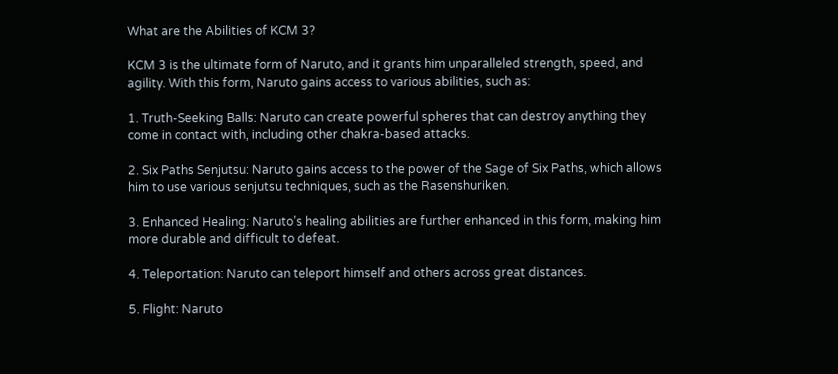What are the Abilities of KCM 3?

KCM 3 is the ultimate form of Naruto, and it grants him unparalleled strength, speed, and agility. With this form, Naruto gains access to various abilities, such as:

1. Truth-Seeking Balls: Naruto can create powerful spheres that can destroy anything they come in contact with, including other chakra-based attacks.

2. Six Paths Senjutsu: Naruto gains access to the power of the Sage of Six Paths, which allows him to use various senjutsu techniques, such as the Rasenshuriken.

3. Enhanced Healing: Naruto’s healing abilities are further enhanced in this form, making him more durable and difficult to defeat.

4. Teleportation: Naruto can teleport himself and others across great distances.

5. Flight: Naruto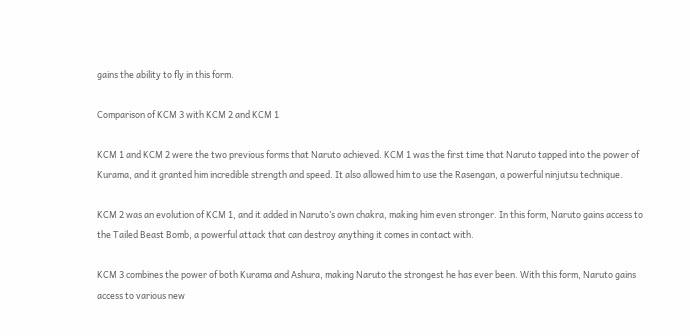gains the ability to fly in this form.

Comparison of KCM 3 with KCM 2 and KCM 1

KCM 1 and KCM 2 were the two previous forms that Naruto achieved. KCM 1 was the first time that Naruto tapped into the power of Kurama, and it granted him incredible strength and speed. It also allowed him to use the Rasengan, a powerful ninjutsu technique.

KCM 2 was an evolution of KCM 1, and it added in Naruto’s own chakra, making him even stronger. In this form, Naruto gains access to the Tailed Beast Bomb, a powerful attack that can destroy anything it comes in contact with.

KCM 3 combines the power of both Kurama and Ashura, making Naruto the strongest he has ever been. With this form, Naruto gains access to various new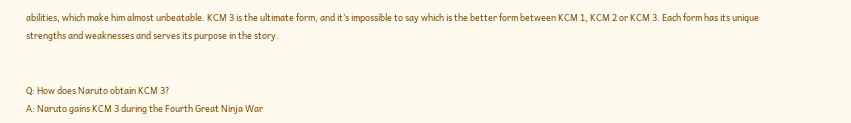abilities, which make him almost unbeatable. KCM 3 is the ultimate form, and it’s impossible to say which is the better form between KCM 1, KCM 2 or KCM 3. Each form has its unique strengths and weaknesses and serves its purpose in the story.


Q: How does Naruto obtain KCM 3?
A: Naruto gains KCM 3 during the Fourth Great Ninja War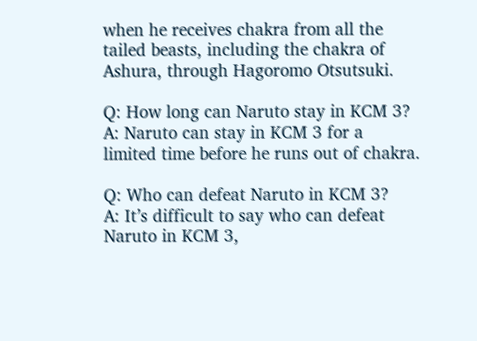when he receives chakra from all the tailed beasts, including the chakra of Ashura, through Hagoromo Otsutsuki.

Q: How long can Naruto stay in KCM 3?
A: Naruto can stay in KCM 3 for a limited time before he runs out of chakra.

Q: Who can defeat Naruto in KCM 3?
A: It’s difficult to say who can defeat Naruto in KCM 3,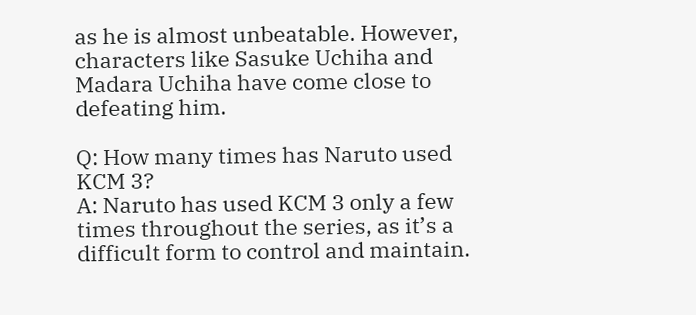as he is almost unbeatable. However, characters like Sasuke Uchiha and Madara Uchiha have come close to defeating him.

Q: How many times has Naruto used KCM 3?
A: Naruto has used KCM 3 only a few times throughout the series, as it’s a difficult form to control and maintain.